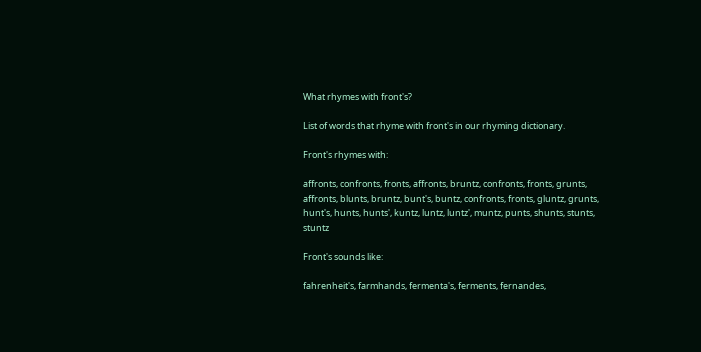What rhymes with front's?

List of words that rhyme with front's in our rhyming dictionary.

Front's rhymes with:

affronts, confronts, fronts, affronts, bruntz, confronts, fronts, grunts, affronts, blunts, bruntz, bunt's, buntz, confronts, fronts, gluntz, grunts, hunt's, hunts, hunts', kuntz, luntz, luntz', muntz, punts, shunts, stunts, stuntz

Front's sounds like:

fahrenheit's, farmhands, fermenta's, ferments, fernandes,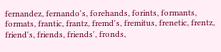fernandez, fernando's, forehands, forints, formants, formats, frantic, frantz, fremd's, fremitus, frenetic, frentz, friend's, friends, friends', fronds,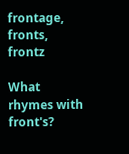frontage, fronts, frontz

What rhymes with front's?